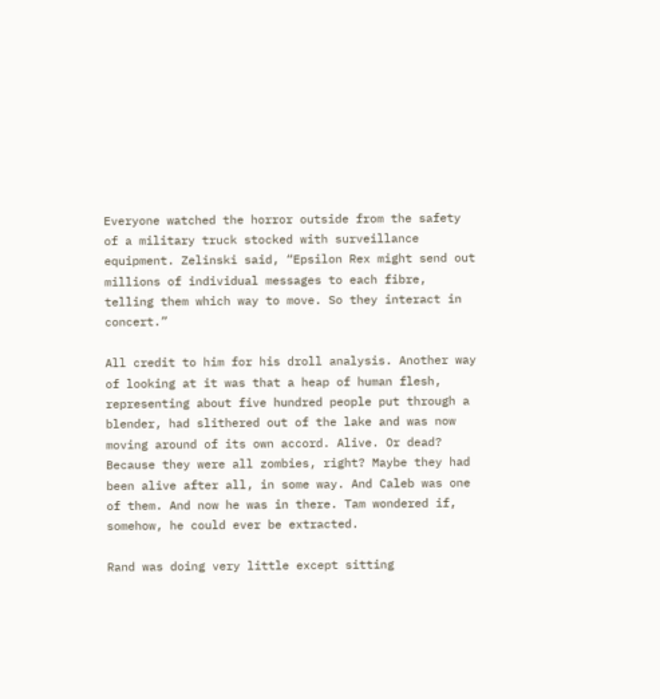Everyone watched the horror outside from the safety of a military truck stocked with surveillance equipment. Zelinski said, “Epsilon Rex might send out millions of individual messages to each fibre, telling them which way to move. So they interact in concert.”

All credit to him for his droll analysis. Another way of looking at it was that a heap of human flesh, representing about five hundred people put through a blender, had slithered out of the lake and was now moving around of its own accord. Alive. Or dead? Because they were all zombies, right? Maybe they had been alive after all, in some way. And Caleb was one of them. And now he was in there. Tam wondered if, somehow, he could ever be extracted.

Rand was doing very little except sitting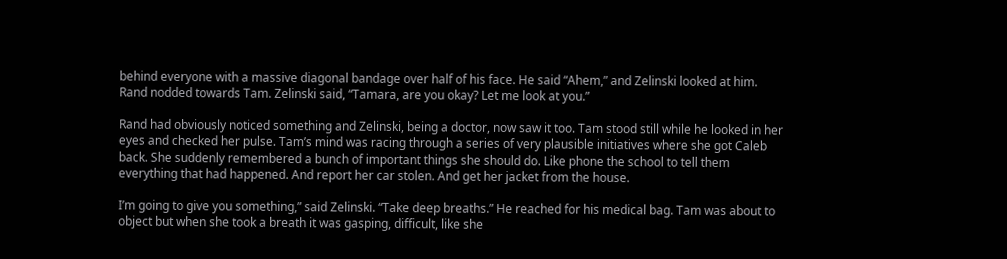behind everyone with a massive diagonal bandage over half of his face. He said “Ahem,” and Zelinski looked at him. Rand nodded towards Tam. Zelinski said, “Tamara, are you okay? Let me look at you.”

Rand had obviously noticed something and Zelinski, being a doctor, now saw it too. Tam stood still while he looked in her eyes and checked her pulse. Tam’s mind was racing through a series of very plausible initiatives where she got Caleb back. She suddenly remembered a bunch of important things she should do. Like phone the school to tell them everything that had happened. And report her car stolen. And get her jacket from the house.

I’m going to give you something,” said Zelinski. “Take deep breaths.” He reached for his medical bag. Tam was about to object but when she took a breath it was gasping, difficult, like she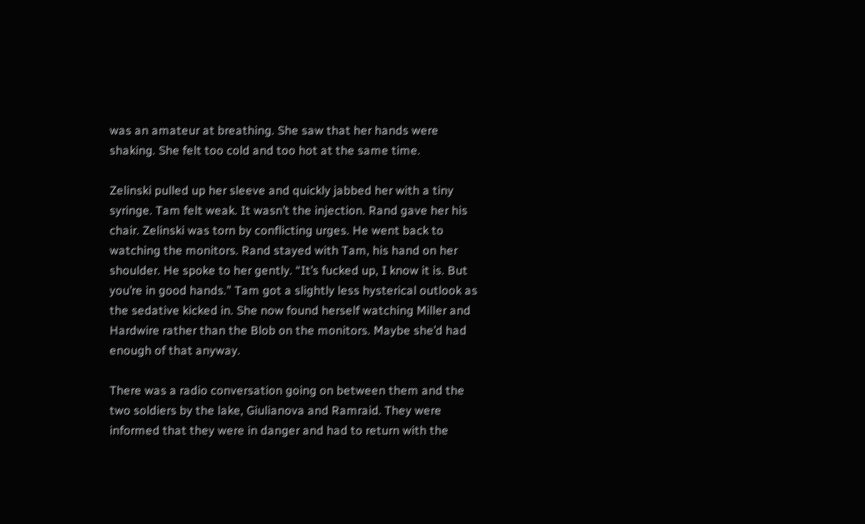was an amateur at breathing. She saw that her hands were shaking. She felt too cold and too hot at the same time.

Zelinski pulled up her sleeve and quickly jabbed her with a tiny syringe. Tam felt weak. It wasn’t the injection. Rand gave her his chair. Zelinski was torn by conflicting urges. He went back to watching the monitors. Rand stayed with Tam, his hand on her shoulder. He spoke to her gently. “It’s fucked up, I know it is. But you’re in good hands.” Tam got a slightly less hysterical outlook as the sedative kicked in. She now found herself watching Miller and Hardwire rather than the Blob on the monitors. Maybe she’d had enough of that anyway.

There was a radio conversation going on between them and the two soldiers by the lake, Giulianova and Ramraid. They were informed that they were in danger and had to return with the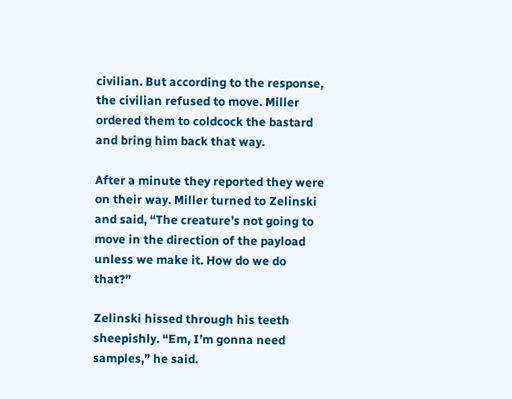civilian. But according to the response, the civilian refused to move. Miller ordered them to coldcock the bastard and bring him back that way.

After a minute they reported they were on their way. Miller turned to Zelinski and said, “The creature’s not going to move in the direction of the payload unless we make it. How do we do that?”

Zelinski hissed through his teeth sheepishly. “Em, I’m gonna need samples,” he said.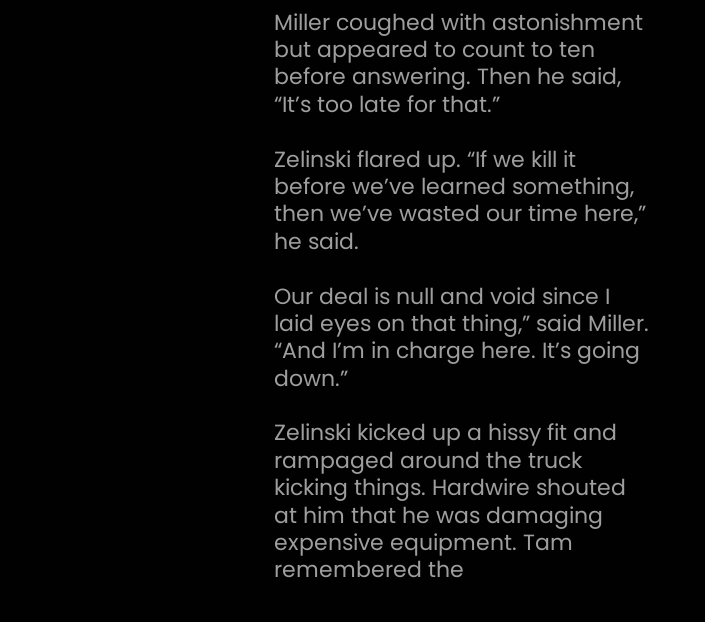Miller coughed with astonishment but appeared to count to ten before answering. Then he said, “It’s too late for that.”

Zelinski flared up. “If we kill it before we’ve learned something, then we’ve wasted our time here,” he said.

Our deal is null and void since I laid eyes on that thing,” said Miller. “And I’m in charge here. It’s going down.”

Zelinski kicked up a hissy fit and rampaged around the truck kicking things. Hardwire shouted at him that he was damaging expensive equipment. Tam remembered the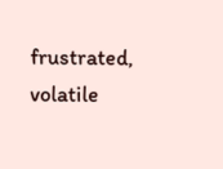frustrated, volatile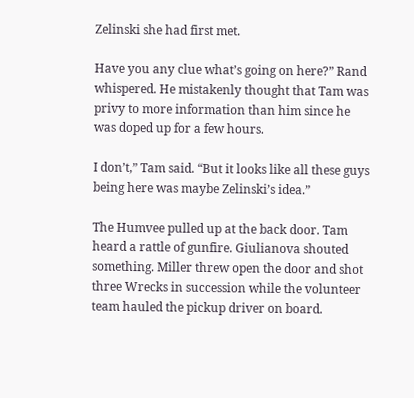Zelinski she had first met.

Have you any clue what’s going on here?” Rand whispered. He mistakenly thought that Tam was privy to more information than him since he was doped up for a few hours.

I don’t,” Tam said. “But it looks like all these guys being here was maybe Zelinski’s idea.”

The Humvee pulled up at the back door. Tam heard a rattle of gunfire. Giulianova shouted something. Miller threw open the door and shot three Wrecks in succession while the volunteer team hauled the pickup driver on board.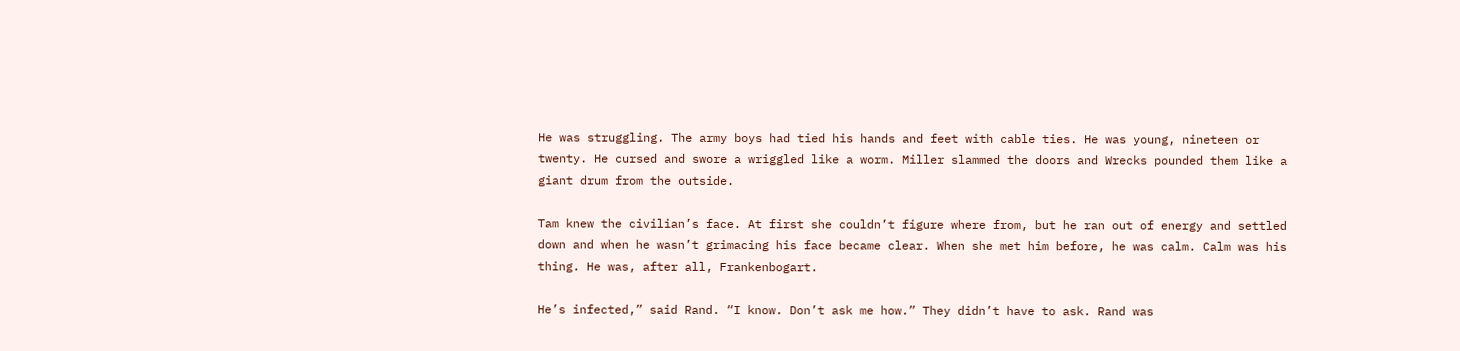He was struggling. The army boys had tied his hands and feet with cable ties. He was young, nineteen or twenty. He cursed and swore a wriggled like a worm. Miller slammed the doors and Wrecks pounded them like a giant drum from the outside.

Tam knew the civilian’s face. At first she couldn’t figure where from, but he ran out of energy and settled down and when he wasn’t grimacing his face became clear. When she met him before, he was calm. Calm was his thing. He was, after all, Frankenbogart.

He’s infected,” said Rand. “I know. Don’t ask me how.” They didn’t have to ask. Rand was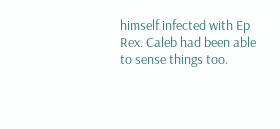himself infected with Ep Rex. Caleb had been able to sense things too.